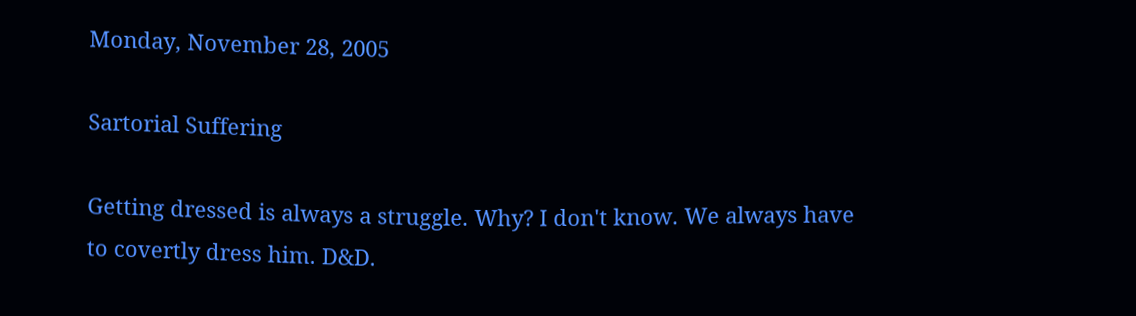Monday, November 28, 2005

Sartorial Suffering

Getting dressed is always a struggle. Why? I don't know. We always have to covertly dress him. D&D.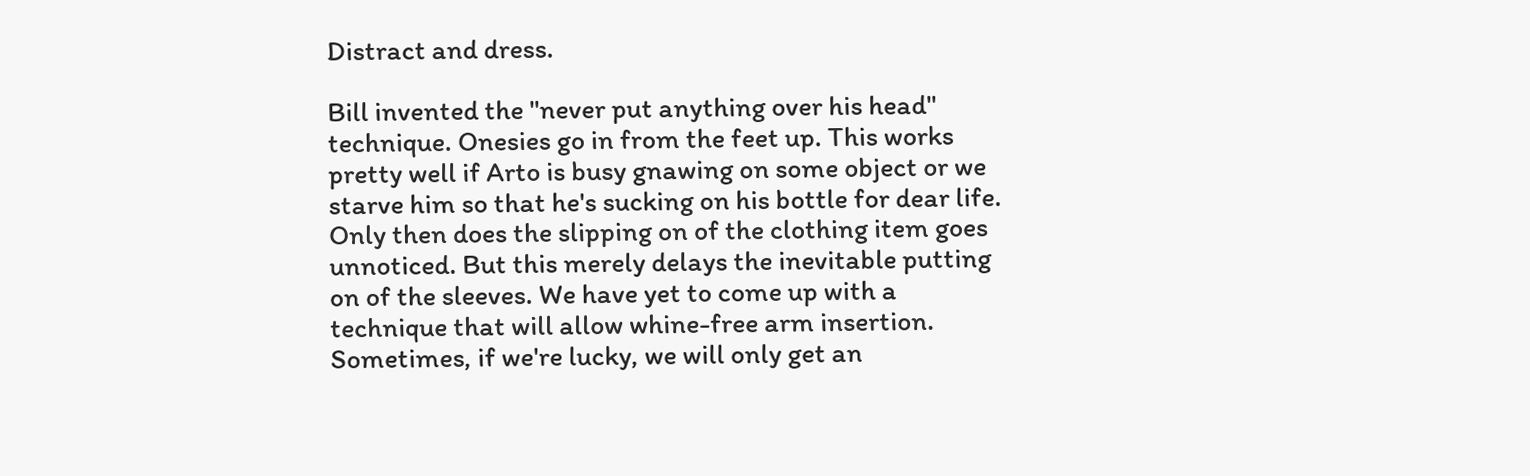Distract and dress.

Bill invented the "never put anything over his head" technique. Onesies go in from the feet up. This works pretty well if Arto is busy gnawing on some object or we starve him so that he's sucking on his bottle for dear life. Only then does the slipping on of the clothing item goes unnoticed. But this merely delays the inevitable putting on of the sleeves. We have yet to come up with a technique that will allow whine-free arm insertion. Sometimes, if we're lucky, we will only get an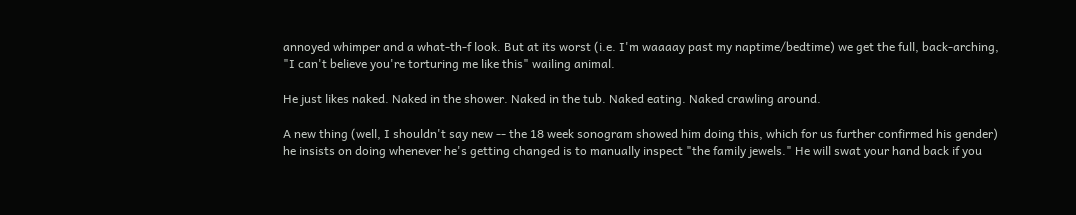annoyed whimper and a what-th-f look. But at its worst (i.e. I'm waaaay past my naptime/bedtime) we get the full, back-arching, "I can't believe you're torturing me like this" wailing animal.

He just likes naked. Naked in the shower. Naked in the tub. Naked eating. Naked crawling around.

A new thing (well, I shouldn't say new -- the 18 week sonogram showed him doing this, which for us further confirmed his gender) he insists on doing whenever he's getting changed is to manually inspect "the family jewels." He will swat your hand back if you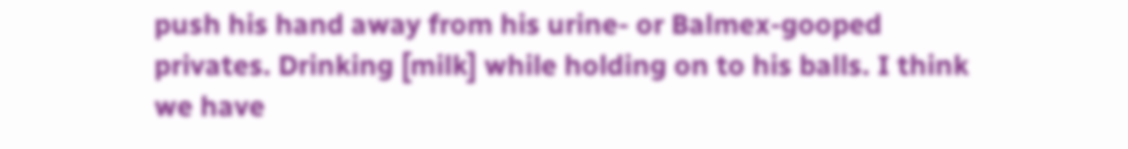push his hand away from his urine- or Balmex-gooped privates. Drinking [milk] while holding on to his balls. I think we have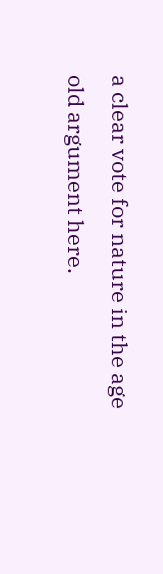a clear vote for nature in the age old argument here.